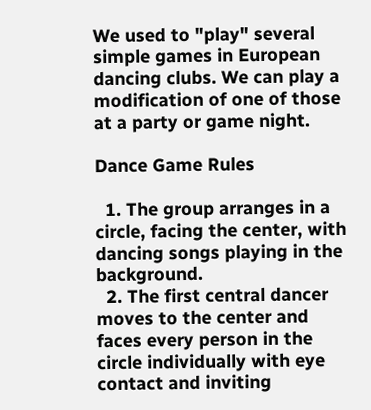We used to "play" several simple games in European dancing clubs. We can play a modification of one of those at a party or game night.

Dance Game Rules

  1. The group arranges in a circle, facing the center, with dancing songs playing in the background.
  2. The first central dancer moves to the center and faces every person in the circle individually with eye contact and inviting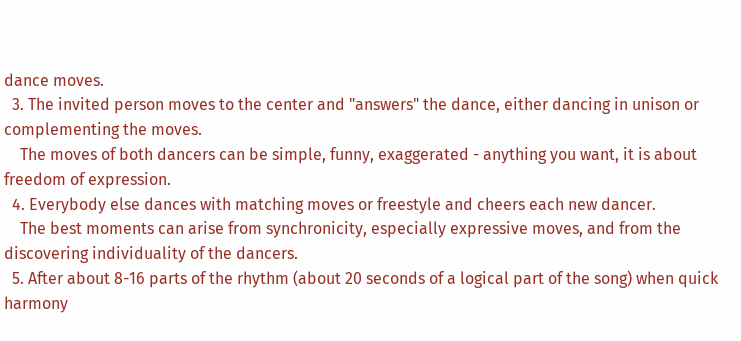dance moves.
  3. The invited person moves to the center and "answers" the dance, either dancing in unison or complementing the moves.
    The moves of both dancers can be simple, funny, exaggerated - anything you want, it is about freedom of expression.
  4. Everybody else dances with matching moves or freestyle and cheers each new dancer.
    The best moments can arise from synchronicity, especially expressive moves, and from the discovering individuality of the dancers.
  5. After about 8-16 parts of the rhythm (about 20 seconds of a logical part of the song) when quick harmony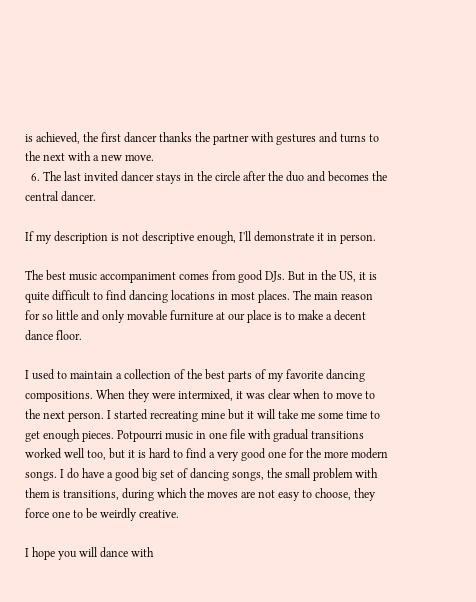is achieved, the first dancer thanks the partner with gestures and turns to the next with a new move.
  6. The last invited dancer stays in the circle after the duo and becomes the central dancer.

If my description is not descriptive enough, I'll demonstrate it in person.

The best music accompaniment comes from good DJs. But in the US, it is quite difficult to find dancing locations in most places. The main reason for so little and only movable furniture at our place is to make a decent dance floor.

I used to maintain a collection of the best parts of my favorite dancing compositions. When they were intermixed, it was clear when to move to the next person. I started recreating mine but it will take me some time to get enough pieces. Potpourri music in one file with gradual transitions worked well too, but it is hard to find a very good one for the more modern songs. I do have a good big set of dancing songs, the small problem with them is transitions, during which the moves are not easy to choose, they force one to be weirdly creative.

I hope you will dance with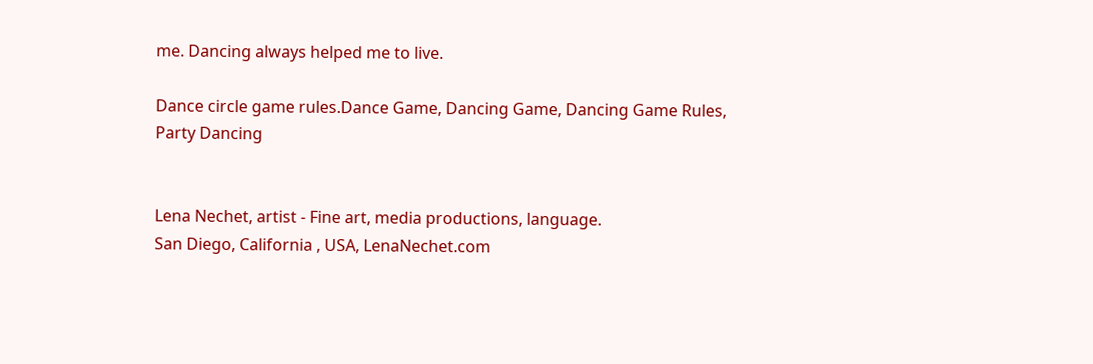me. Dancing always helped me to live.

Dance circle game rules.Dance Game, Dancing Game, Dancing Game Rules, Party Dancing


Lena Nechet, artist - Fine art, media productions, language.
San Diego, California , USA, LenaNechet.com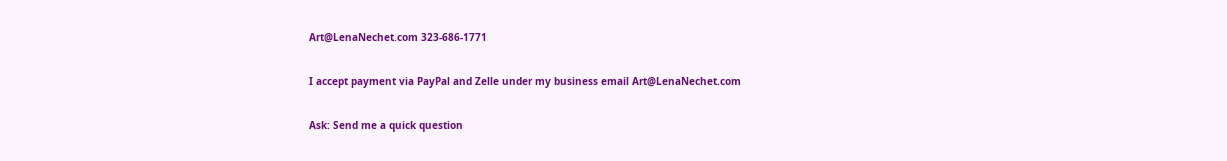Art@LenaNechet.com 323-686-1771

I accept payment via PayPal and Zelle under my business email Art@LenaNechet.com

Ask: Send me a quick question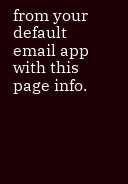from your default email app with this page info.